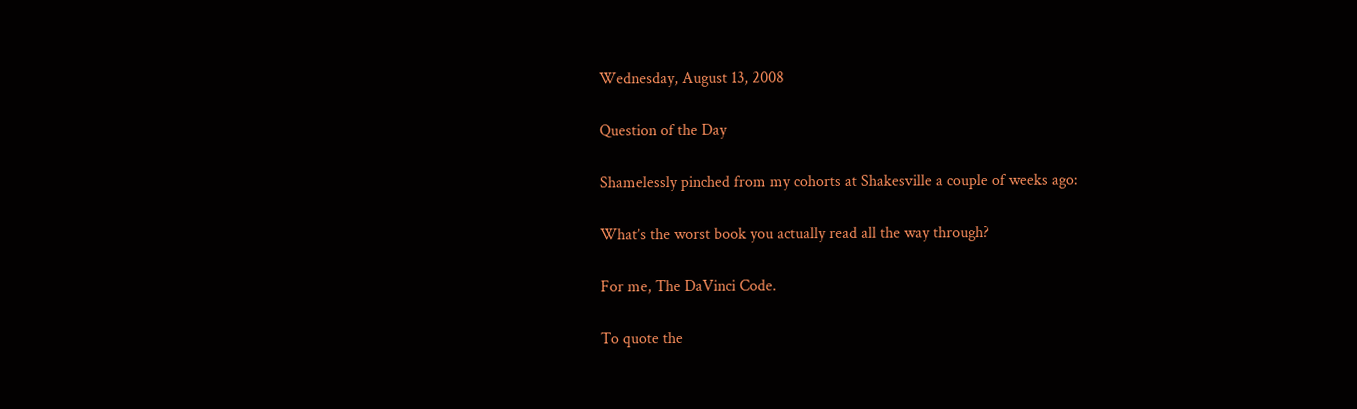Wednesday, August 13, 2008

Question of the Day

Shamelessly pinched from my cohorts at Shakesville a couple of weeks ago:

What’s the worst book you actually read all the way through?

For me, The DaVinci Code.

To quote the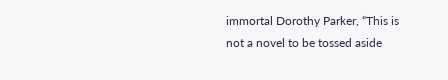immortal Dorothy Parker, “This is not a novel to be tossed aside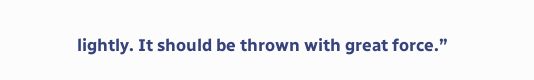lightly. It should be thrown with great force.”